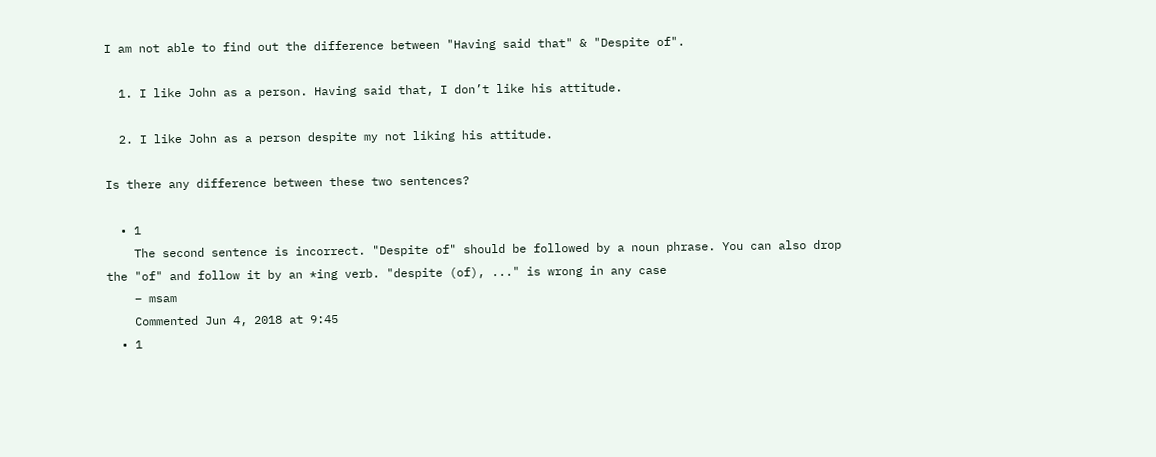I am not able to find out the difference between "Having said that" & "Despite of".

  1. I like John as a person. Having said that, I don’t like his attitude.

  2. I like John as a person despite my not liking his attitude.

Is there any difference between these two sentences?

  • 1
    The second sentence is incorrect. "Despite of" should be followed by a noun phrase. You can also drop the "of" and follow it by an *ing verb. "despite (of), ..." is wrong in any case
    – msam
    Commented Jun 4, 2018 at 9:45
  • 1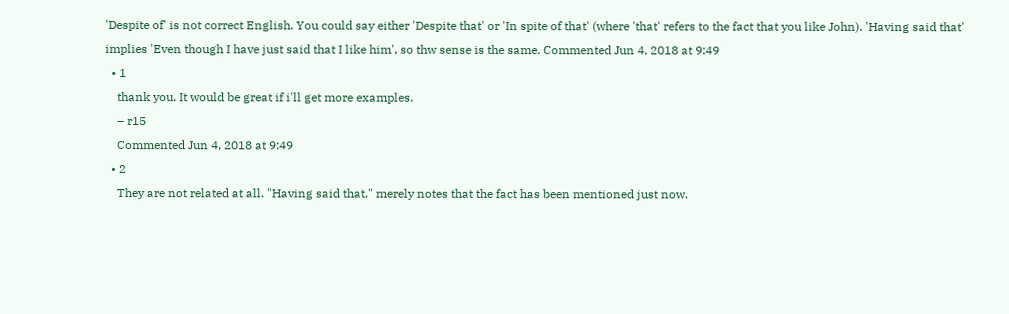'Despite of' is not correct English. You could say either 'Despite that' or 'In spite of that' (where 'that' refers to the fact that you like John). 'Having said that' implies 'Even though I have just said that I like him', so thw sense is the same. Commented Jun 4, 2018 at 9:49
  • 1
    thank you. It would be great if i'll get more examples.
    – r15
    Commented Jun 4, 2018 at 9:49
  • 2
    They are not related at all. "Having said that," merely notes that the fact has been mentioned just now.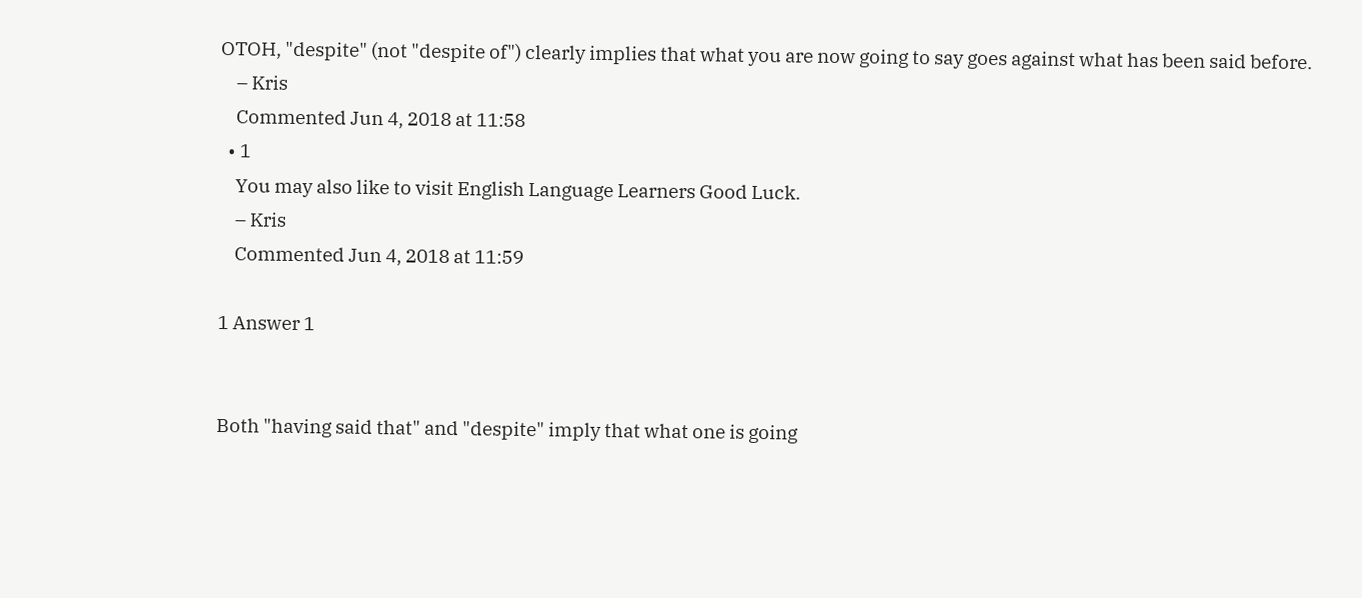OTOH, "despite" (not "despite of") clearly implies that what you are now going to say goes against what has been said before.
    – Kris
    Commented Jun 4, 2018 at 11:58
  • 1
    You may also like to visit English Language Learners Good Luck.
    – Kris
    Commented Jun 4, 2018 at 11:59

1 Answer 1


Both "having said that" and "despite" imply that what one is going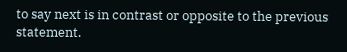to say next is in contrast or opposite to the previous statement.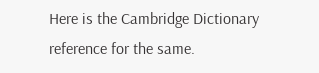Here is the Cambridge Dictionary reference for the same.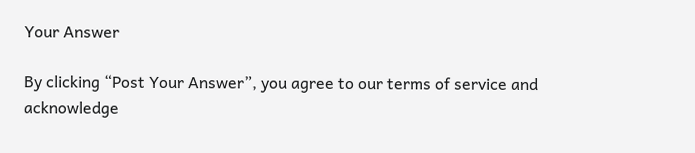Your Answer

By clicking “Post Your Answer”, you agree to our terms of service and acknowledge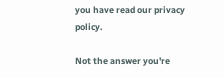you have read our privacy policy.

Not the answer you're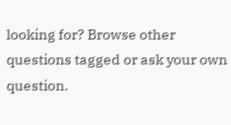looking for? Browse other questions tagged or ask your own question.